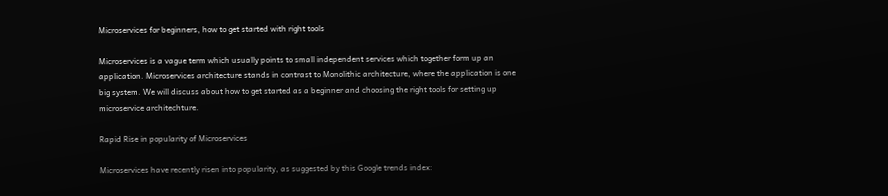Microservices for beginners, how to get started with right tools

Microservices is a vague term which usually points to small independent services which together form up an application. Microservices architecture stands in contrast to Monolithic architecture, where the application is one big system. We will discuss about how to get started as a beginner and choosing the right tools for setting up microservice architechture.

Rapid Rise in popularity of Microservices

Microservices have recently risen into popularity, as suggested by this Google trends index: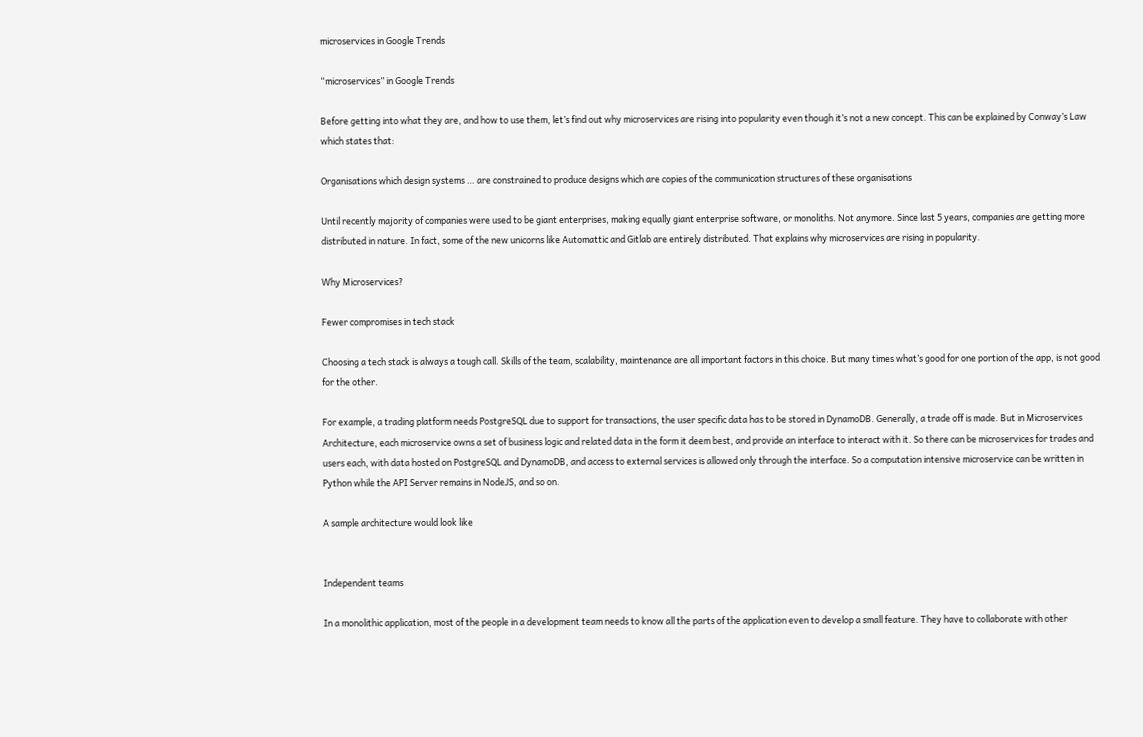microservices in Google Trends

“microservices” in Google Trends

Before getting into what they are, and how to use them, let’s find out why microservices are rising into popularity even though it’s not a new concept. This can be explained by Conway’s Law which states that:

Organisations which design systems … are constrained to produce designs which are copies of the communication structures of these organisations

Until recently majority of companies were used to be giant enterprises, making equally giant enterprise software, or monoliths. Not anymore. Since last 5 years, companies are getting more distributed in nature. In fact, some of the new unicorns like Automattic and Gitlab are entirely distributed. That explains why microservices are rising in popularity.

Why Microservices?

Fewer compromises in tech stack

Choosing a tech stack is always a tough call. Skills of the team, scalability, maintenance are all important factors in this choice. But many times what’s good for one portion of the app, is not good for the other.

For example, a trading platform needs PostgreSQL due to support for transactions, the user specific data has to be stored in DynamoDB. Generally, a trade off is made. But in Microservices Architecture, each microservice owns a set of business logic and related data in the form it deem best, and provide an interface to interact with it. So there can be microservices for trades and users each, with data hosted on PostgreSQL and DynamoDB, and access to external services is allowed only through the interface. So a computation intensive microservice can be written in Python while the API Server remains in NodeJS, and so on.

A sample architecture would look like


Independent teams

In a monolithic application, most of the people in a development team needs to know all the parts of the application even to develop a small feature. They have to collaborate with other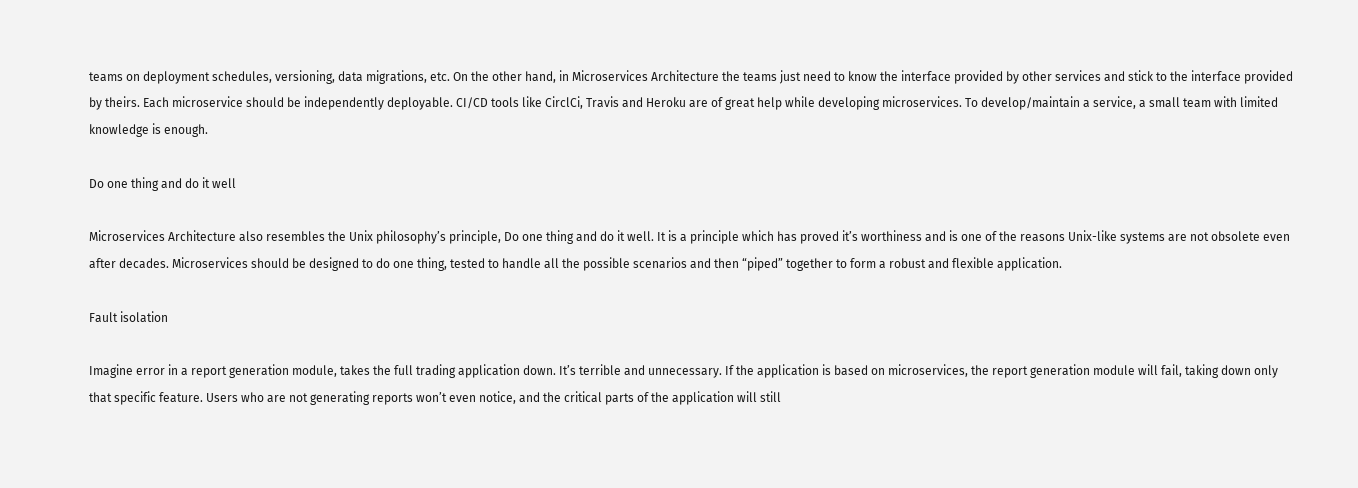teams on deployment schedules, versioning, data migrations, etc. On the other hand, in Microservices Architecture the teams just need to know the interface provided by other services and stick to the interface provided by theirs. Each microservice should be independently deployable. CI/CD tools like CirclCi, Travis and Heroku are of great help while developing microservices. To develop/maintain a service, a small team with limited knowledge is enough.

Do one thing and do it well

Microservices Architecture also resembles the Unix philosophy’s principle, Do one thing and do it well. It is a principle which has proved it’s worthiness and is one of the reasons Unix-like systems are not obsolete even after decades. Microservices should be designed to do one thing, tested to handle all the possible scenarios and then “piped” together to form a robust and flexible application.

Fault isolation

Imagine error in a report generation module, takes the full trading application down. It’s terrible and unnecessary. If the application is based on microservices, the report generation module will fail, taking down only that specific feature. Users who are not generating reports won’t even notice, and the critical parts of the application will still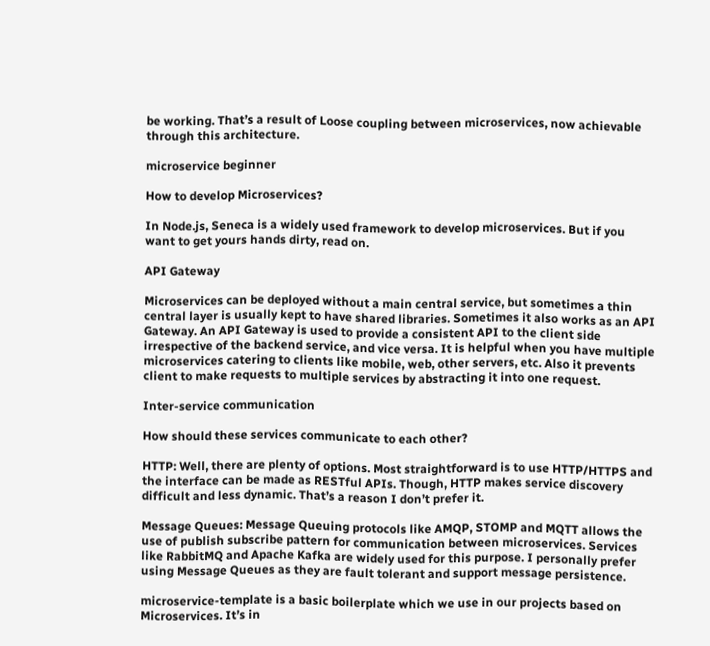be working. That’s a result of Loose coupling between microservices, now achievable through this architecture.

microservice beginner

How to develop Microservices?

In Node.js, Seneca is a widely used framework to develop microservices. But if you want to get yours hands dirty, read on.

API Gateway

Microservices can be deployed without a main central service, but sometimes a thin central layer is usually kept to have shared libraries. Sometimes it also works as an API Gateway. An API Gateway is used to provide a consistent API to the client side irrespective of the backend service, and vice versa. It is helpful when you have multiple microservices catering to clients like mobile, web, other servers, etc. Also it prevents client to make requests to multiple services by abstracting it into one request.

Inter-service communication

How should these services communicate to each other?

HTTP: Well, there are plenty of options. Most straightforward is to use HTTP/HTTPS and the interface can be made as RESTful APIs. Though, HTTP makes service discovery difficult and less dynamic. That’s a reason I don’t prefer it.

Message Queues: Message Queuing protocols like AMQP, STOMP and MQTT allows the use of publish subscribe pattern for communication between microservices. Services like RabbitMQ and Apache Kafka are widely used for this purpose. I personally prefer using Message Queues as they are fault tolerant and support message persistence.

microservice-template is a basic boilerplate which we use in our projects based on Microservices. It’s in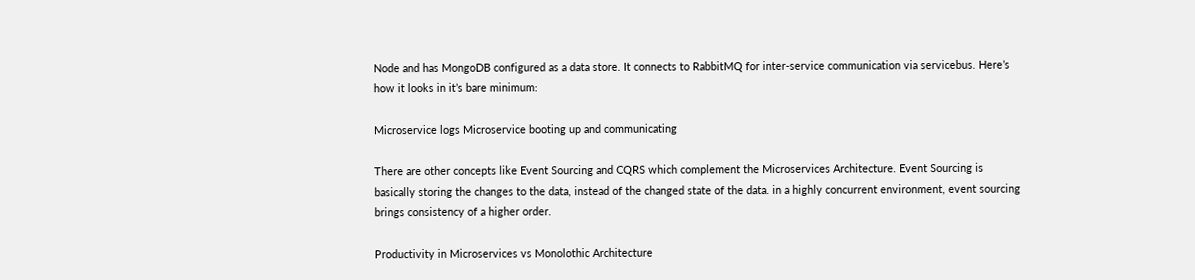Node and has MongoDB configured as a data store. It connects to RabbitMQ for inter-service communication via servicebus. Here’s how it looks in it’s bare minimum:

Microservice logs Microservice booting up and communicating

There are other concepts like Event Sourcing and CQRS which complement the Microservices Architecture. Event Sourcing is basically storing the changes to the data, instead of the changed state of the data. in a highly concurrent environment, event sourcing brings consistency of a higher order.

Productivity in Microservices vs Monolothic Architecture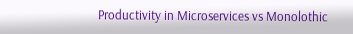Productivity in Microservices vs Monolothic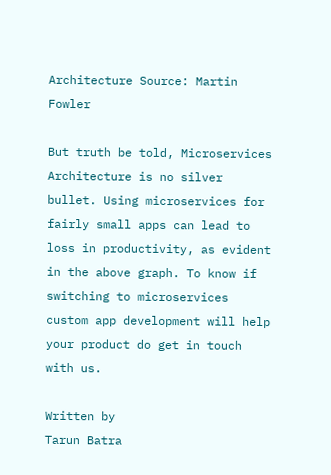Architecture Source: Martin Fowler

But truth be told, Microservices Architecture is no silver bullet. Using microservices for fairly small apps can lead to loss in productivity, as evident in the above graph. To know if switching to microservices custom app development will help your product do get in touch with us.

Written by
Tarun Batra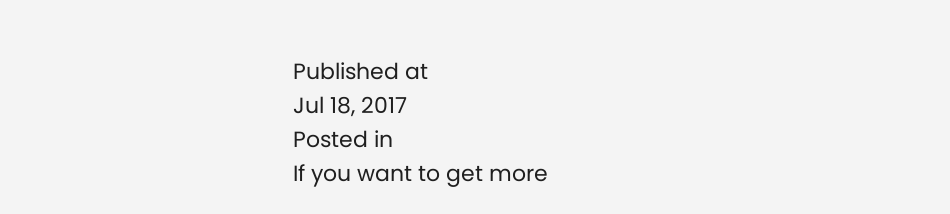Published at
Jul 18, 2017
Posted in
If you want to get more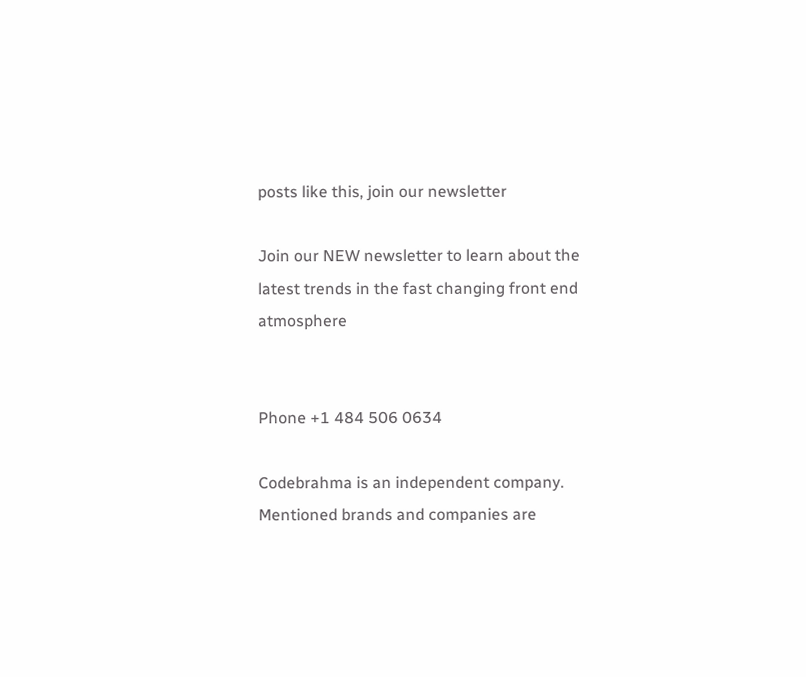posts like this, join our newsletter

Join our NEW newsletter to learn about the latest trends in the fast changing front end atmosphere


Phone +1 484 506 0634

Codebrahma is an independent company. Mentioned brands and companies are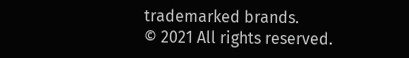trademarked brands.
© 2021 All rights reserved.